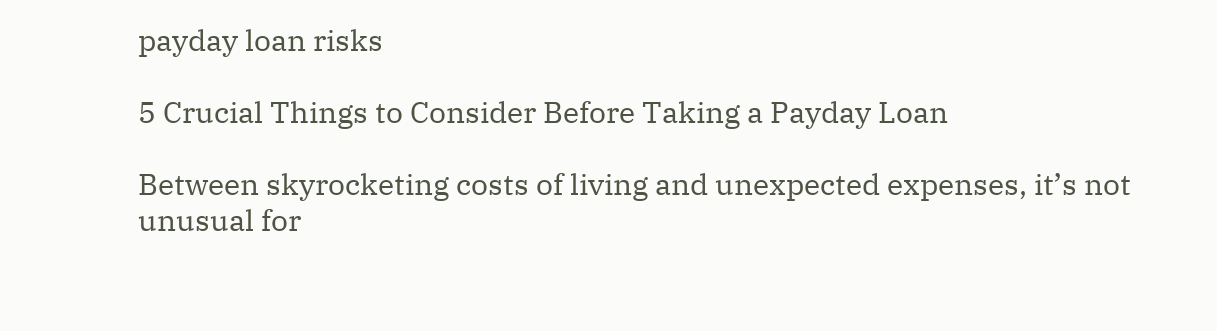payday loan risks

5 Crucial Things to Consider Before Taking a Payday Loan

Between skyrocketing costs of living and unexpected expenses, it’s not unusual for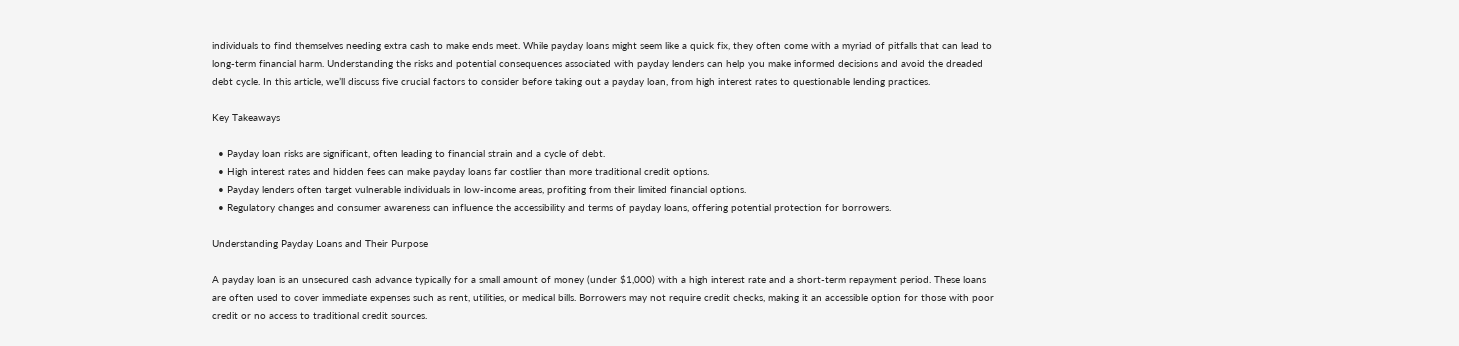individuals to find themselves needing extra cash to make ends meet. While payday loans might seem like a quick fix, they often come with a myriad of pitfalls that can lead to long-term financial harm. Understanding the risks and potential consequences associated with payday lenders can help you make informed decisions and avoid the dreaded debt cycle. In this article, we’ll discuss five crucial factors to consider before taking out a payday loan, from high interest rates to questionable lending practices.

Key Takeaways

  • Payday loan risks are significant, often leading to financial strain and a cycle of debt.
  • High interest rates and hidden fees can make payday loans far costlier than more traditional credit options.
  • Payday lenders often target vulnerable individuals in low-income areas, profiting from their limited financial options.
  • Regulatory changes and consumer awareness can influence the accessibility and terms of payday loans, offering potential protection for borrowers.

Understanding Payday Loans and Their Purpose

A payday loan is an unsecured cash advance typically for a small amount of money (under $1,000) with a high interest rate and a short-term repayment period. These loans are often used to cover immediate expenses such as rent, utilities, or medical bills. Borrowers may not require credit checks, making it an accessible option for those with poor credit or no access to traditional credit sources.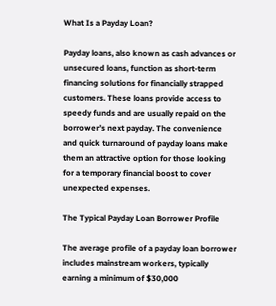What Is a Payday Loan?

Payday loans, also known as cash advances or unsecured loans, function as short-term financing solutions for financially strapped customers. These loans provide access to speedy funds and are usually repaid on the borrower’s next payday. The convenience and quick turnaround of payday loans make them an attractive option for those looking for a temporary financial boost to cover unexpected expenses.

The Typical Payday Loan Borrower Profile

The average profile of a payday loan borrower includes mainstream workers, typically earning a minimum of $30,000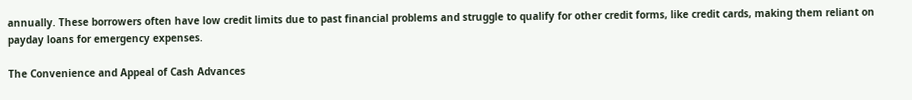annually. These borrowers often have low credit limits due to past financial problems and struggle to qualify for other credit forms, like credit cards, making them reliant on payday loans for emergency expenses.

The Convenience and Appeal of Cash Advances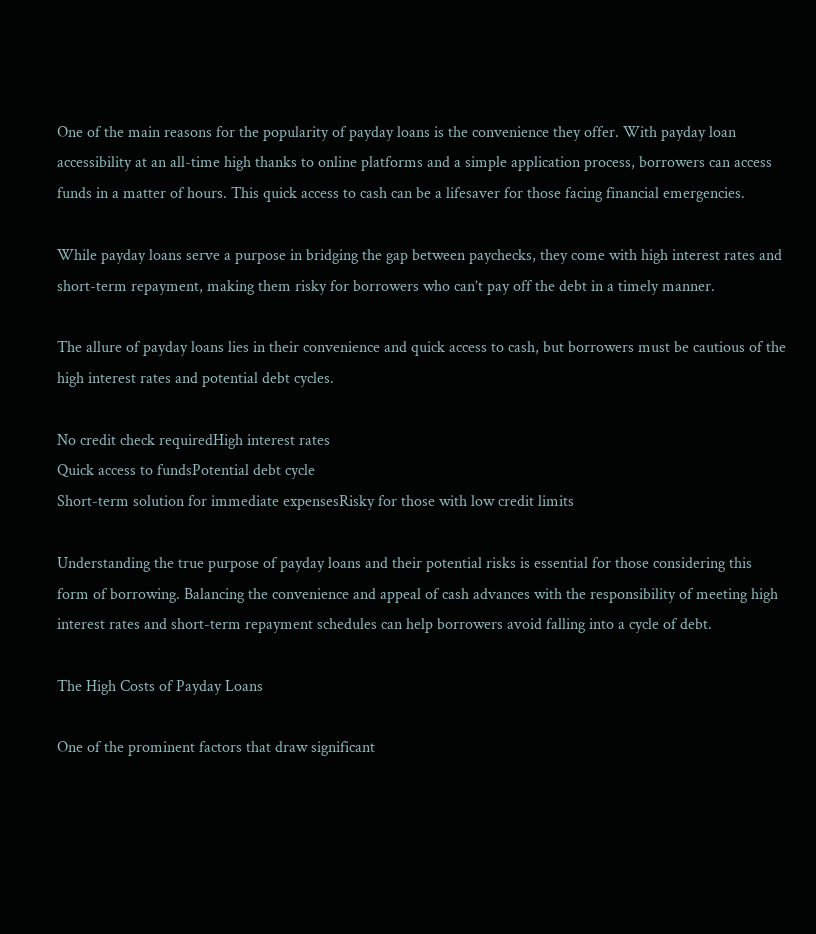One of the main reasons for the popularity of payday loans is the convenience they offer. With payday loan accessibility at an all-time high thanks to online platforms and a simple application process, borrowers can access funds in a matter of hours. This quick access to cash can be a lifesaver for those facing financial emergencies.

While payday loans serve a purpose in bridging the gap between paychecks, they come with high interest rates and short-term repayment, making them risky for borrowers who can’t pay off the debt in a timely manner.

The allure of payday loans lies in their convenience and quick access to cash, but borrowers must be cautious of the high interest rates and potential debt cycles.

No credit check requiredHigh interest rates
Quick access to fundsPotential debt cycle
Short-term solution for immediate expensesRisky for those with low credit limits

Understanding the true purpose of payday loans and their potential risks is essential for those considering this form of borrowing. Balancing the convenience and appeal of cash advances with the responsibility of meeting high interest rates and short-term repayment schedules can help borrowers avoid falling into a cycle of debt.

The High Costs of Payday Loans

One of the prominent factors that draw significant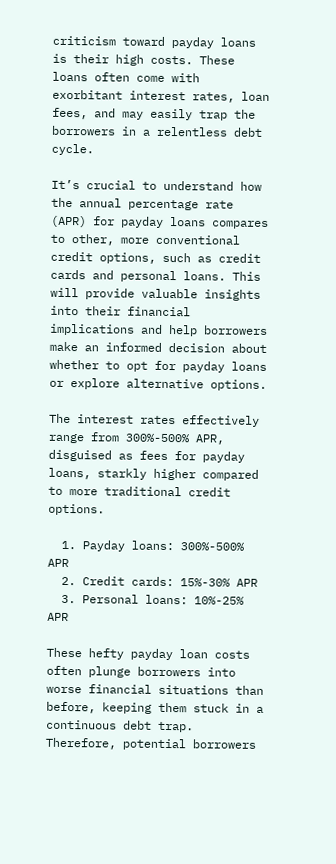criticism toward payday loans is their high costs. These loans often come with exorbitant interest rates, loan fees, and may easily trap the borrowers in a relentless debt cycle.

It’s crucial to understand how the annual percentage rate (APR) for payday loans compares to other, more conventional credit options, such as credit cards and personal loans. This will provide valuable insights into their financial implications and help borrowers make an informed decision about whether to opt for payday loans or explore alternative options.

The interest rates effectively range from 300%-500% APR, disguised as fees for payday loans, starkly higher compared to more traditional credit options.

  1. Payday loans: 300%-500% APR
  2. Credit cards: 15%-30% APR
  3. Personal loans: 10%-25% APR

These hefty payday loan costs often plunge borrowers into worse financial situations than before, keeping them stuck in a continuous debt trap. Therefore, potential borrowers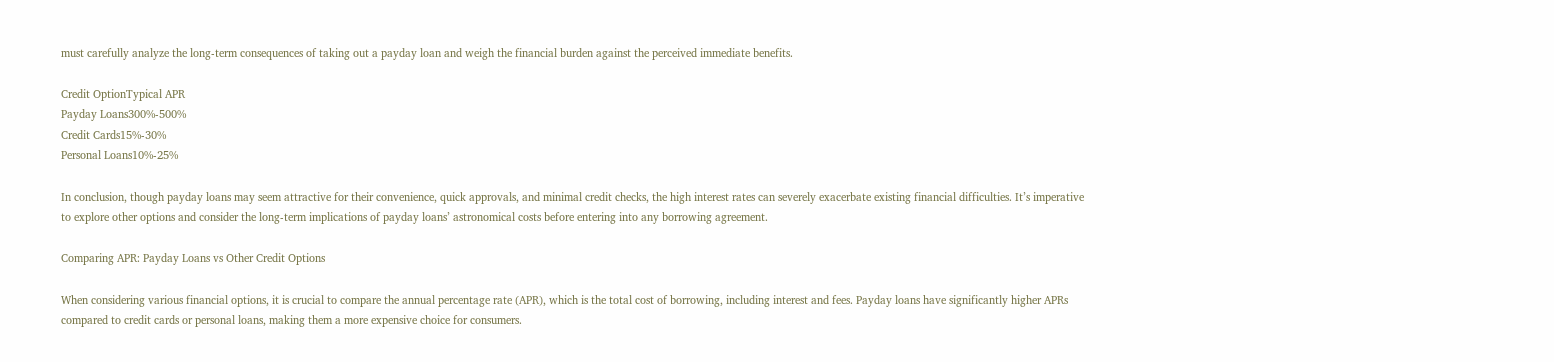must carefully analyze the long-term consequences of taking out a payday loan and weigh the financial burden against the perceived immediate benefits.

Credit OptionTypical APR
Payday Loans300%-500%
Credit Cards15%-30%
Personal Loans10%-25%

In conclusion, though payday loans may seem attractive for their convenience, quick approvals, and minimal credit checks, the high interest rates can severely exacerbate existing financial difficulties. It’s imperative to explore other options and consider the long-term implications of payday loans’ astronomical costs before entering into any borrowing agreement.

Comparing APR: Payday Loans vs Other Credit Options

When considering various financial options, it is crucial to compare the annual percentage rate (APR), which is the total cost of borrowing, including interest and fees. Payday loans have significantly higher APRs compared to credit cards or personal loans, making them a more expensive choice for consumers.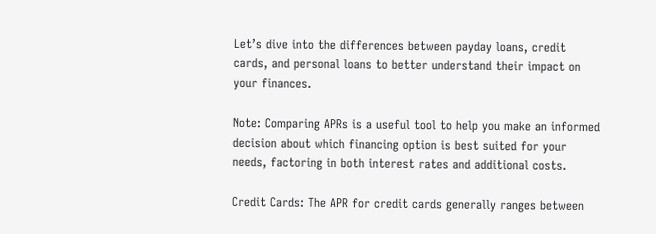Let’s dive into the differences between payday loans, credit cards, and personal loans to better understand their impact on your finances.

Note: Comparing APRs is a useful tool to help you make an informed decision about which financing option is best suited for your needs, factoring in both interest rates and additional costs.

Credit Cards: The APR for credit cards generally ranges between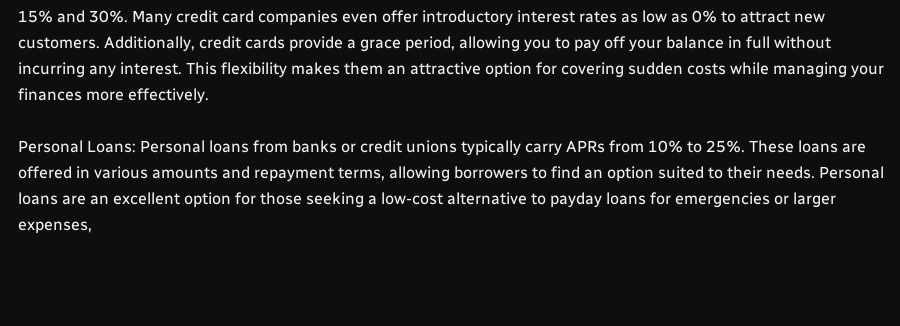15% and 30%. Many credit card companies even offer introductory interest rates as low as 0% to attract new customers. Additionally, credit cards provide a grace period, allowing you to pay off your balance in full without incurring any interest. This flexibility makes them an attractive option for covering sudden costs while managing your finances more effectively.

Personal Loans: Personal loans from banks or credit unions typically carry APRs from 10% to 25%. These loans are offered in various amounts and repayment terms, allowing borrowers to find an option suited to their needs. Personal loans are an excellent option for those seeking a low-cost alternative to payday loans for emergencies or larger expenses,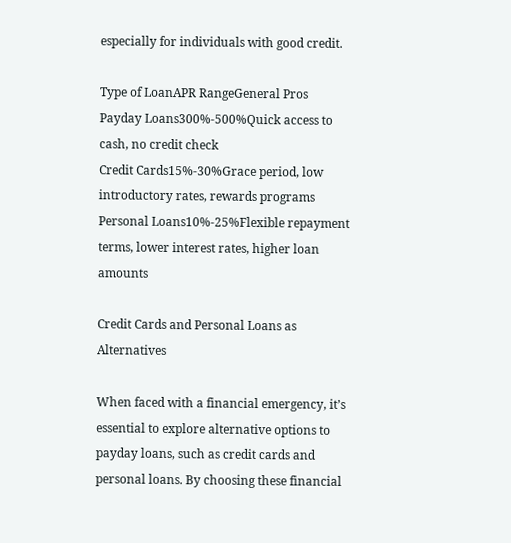especially for individuals with good credit.

Type of LoanAPR RangeGeneral Pros
Payday Loans300%-500%Quick access to cash, no credit check
Credit Cards15%-30%Grace period, low introductory rates, rewards programs
Personal Loans10%-25%Flexible repayment terms, lower interest rates, higher loan amounts

Credit Cards and Personal Loans as Alternatives

When faced with a financial emergency, it’s essential to explore alternative options to payday loans, such as credit cards and personal loans. By choosing these financial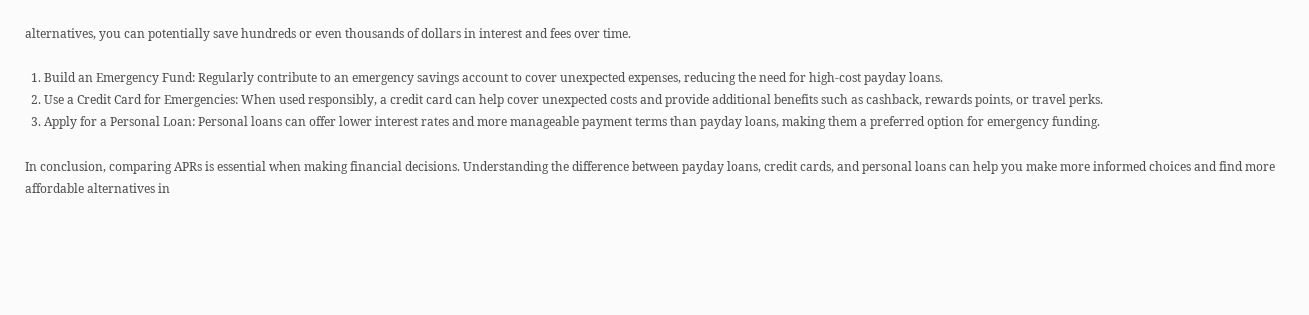alternatives, you can potentially save hundreds or even thousands of dollars in interest and fees over time.

  1. Build an Emergency Fund: Regularly contribute to an emergency savings account to cover unexpected expenses, reducing the need for high-cost payday loans.
  2. Use a Credit Card for Emergencies: When used responsibly, a credit card can help cover unexpected costs and provide additional benefits such as cashback, rewards points, or travel perks.
  3. Apply for a Personal Loan: Personal loans can offer lower interest rates and more manageable payment terms than payday loans, making them a preferred option for emergency funding.

In conclusion, comparing APRs is essential when making financial decisions. Understanding the difference between payday loans, credit cards, and personal loans can help you make more informed choices and find more affordable alternatives in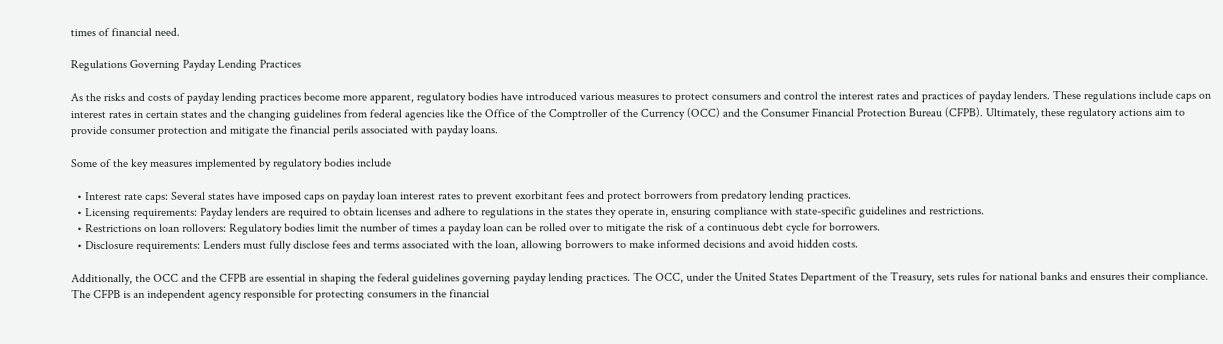times of financial need.

Regulations Governing Payday Lending Practices

As the risks and costs of payday lending practices become more apparent, regulatory bodies have introduced various measures to protect consumers and control the interest rates and practices of payday lenders. These regulations include caps on interest rates in certain states and the changing guidelines from federal agencies like the Office of the Comptroller of the Currency (OCC) and the Consumer Financial Protection Bureau (CFPB). Ultimately, these regulatory actions aim to provide consumer protection and mitigate the financial perils associated with payday loans.

Some of the key measures implemented by regulatory bodies include

  • Interest rate caps: Several states have imposed caps on payday loan interest rates to prevent exorbitant fees and protect borrowers from predatory lending practices.
  • Licensing requirements: Payday lenders are required to obtain licenses and adhere to regulations in the states they operate in, ensuring compliance with state-specific guidelines and restrictions.
  • Restrictions on loan rollovers: Regulatory bodies limit the number of times a payday loan can be rolled over to mitigate the risk of a continuous debt cycle for borrowers.
  • Disclosure requirements: Lenders must fully disclose fees and terms associated with the loan, allowing borrowers to make informed decisions and avoid hidden costs.

Additionally, the OCC and the CFPB are essential in shaping the federal guidelines governing payday lending practices. The OCC, under the United States Department of the Treasury, sets rules for national banks and ensures their compliance. The CFPB is an independent agency responsible for protecting consumers in the financial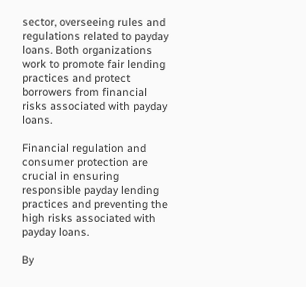sector, overseeing rules and regulations related to payday loans. Both organizations work to promote fair lending practices and protect borrowers from financial risks associated with payday loans.

Financial regulation and consumer protection are crucial in ensuring responsible payday lending practices and preventing the high risks associated with payday loans.

By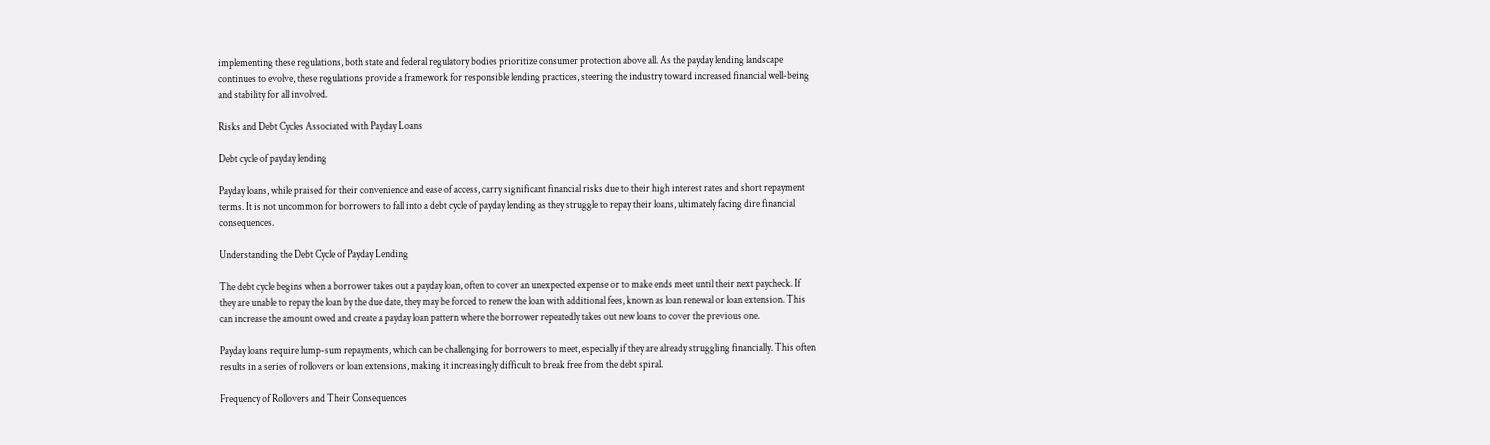implementing these regulations, both state and federal regulatory bodies prioritize consumer protection above all. As the payday lending landscape continues to evolve, these regulations provide a framework for responsible lending practices, steering the industry toward increased financial well-being and stability for all involved.

Risks and Debt Cycles Associated with Payday Loans

Debt cycle of payday lending

Payday loans, while praised for their convenience and ease of access, carry significant financial risks due to their high interest rates and short repayment terms. It is not uncommon for borrowers to fall into a debt cycle of payday lending as they struggle to repay their loans, ultimately facing dire financial consequences.

Understanding the Debt Cycle of Payday Lending

The debt cycle begins when a borrower takes out a payday loan, often to cover an unexpected expense or to make ends meet until their next paycheck. If they are unable to repay the loan by the due date, they may be forced to renew the loan with additional fees, known as loan renewal or loan extension. This can increase the amount owed and create a payday loan pattern where the borrower repeatedly takes out new loans to cover the previous one.

Payday loans require lump-sum repayments, which can be challenging for borrowers to meet, especially if they are already struggling financially. This often results in a series of rollovers or loan extensions, making it increasingly difficult to break free from the debt spiral.

Frequency of Rollovers and Their Consequences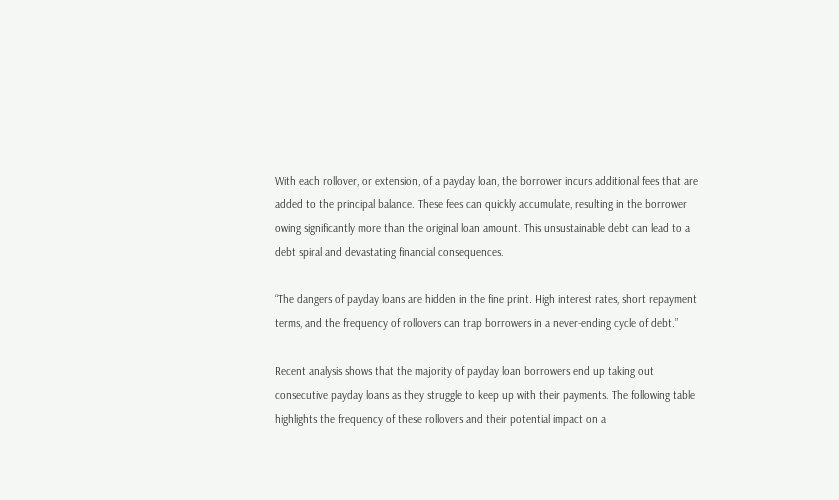With each rollover, or extension, of a payday loan, the borrower incurs additional fees that are added to the principal balance. These fees can quickly accumulate, resulting in the borrower owing significantly more than the original loan amount. This unsustainable debt can lead to a debt spiral and devastating financial consequences.

“The dangers of payday loans are hidden in the fine print. High interest rates, short repayment terms, and the frequency of rollovers can trap borrowers in a never-ending cycle of debt.”

Recent analysis shows that the majority of payday loan borrowers end up taking out consecutive payday loans as they struggle to keep up with their payments. The following table highlights the frequency of these rollovers and their potential impact on a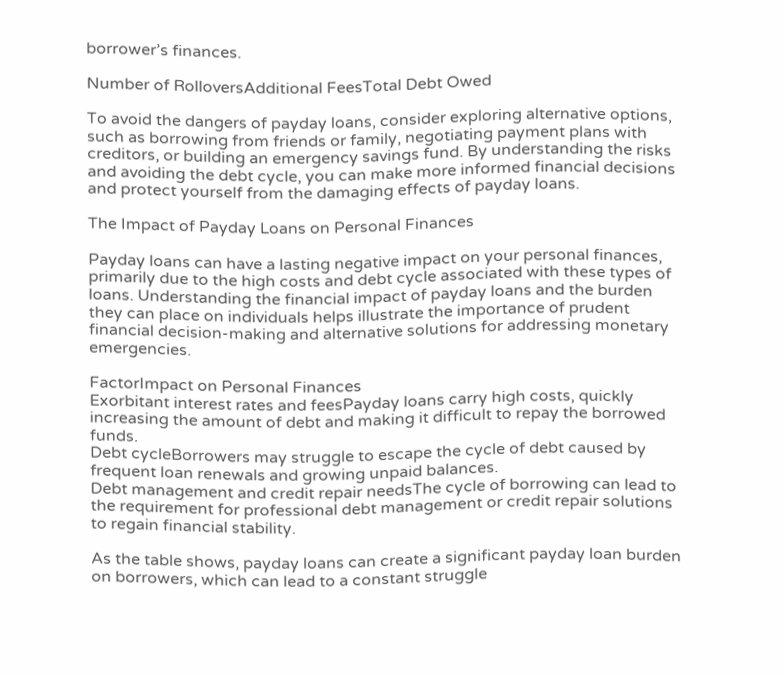borrower’s finances.

Number of RolloversAdditional FeesTotal Debt Owed

To avoid the dangers of payday loans, consider exploring alternative options, such as borrowing from friends or family, negotiating payment plans with creditors, or building an emergency savings fund. By understanding the risks and avoiding the debt cycle, you can make more informed financial decisions and protect yourself from the damaging effects of payday loans.

The Impact of Payday Loans on Personal Finances

Payday loans can have a lasting negative impact on your personal finances, primarily due to the high costs and debt cycle associated with these types of loans. Understanding the financial impact of payday loans and the burden they can place on individuals helps illustrate the importance of prudent financial decision-making and alternative solutions for addressing monetary emergencies.

FactorImpact on Personal Finances
Exorbitant interest rates and feesPayday loans carry high costs, quickly increasing the amount of debt and making it difficult to repay the borrowed funds.
Debt cycleBorrowers may struggle to escape the cycle of debt caused by frequent loan renewals and growing unpaid balances.
Debt management and credit repair needsThe cycle of borrowing can lead to the requirement for professional debt management or credit repair solutions to regain financial stability.

As the table shows, payday loans can create a significant payday loan burden on borrowers, which can lead to a constant struggle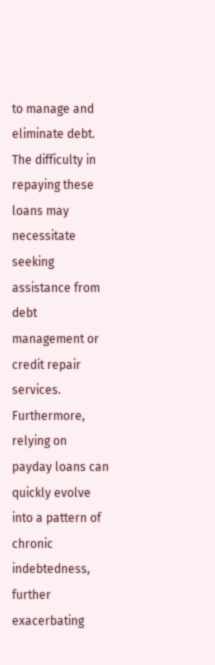to manage and eliminate debt. The difficulty in repaying these loans may necessitate seeking assistance from debt management or credit repair services. Furthermore, relying on payday loans can quickly evolve into a pattern of chronic indebtedness, further exacerbating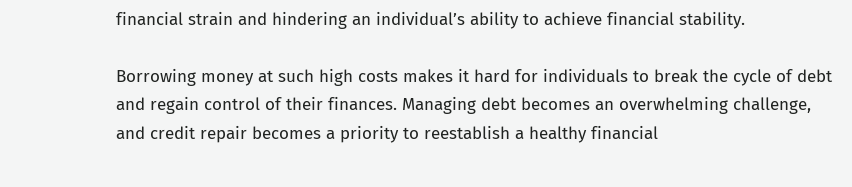financial strain and hindering an individual’s ability to achieve financial stability.

Borrowing money at such high costs makes it hard for individuals to break the cycle of debt and regain control of their finances. Managing debt becomes an overwhelming challenge, and credit repair becomes a priority to reestablish a healthy financial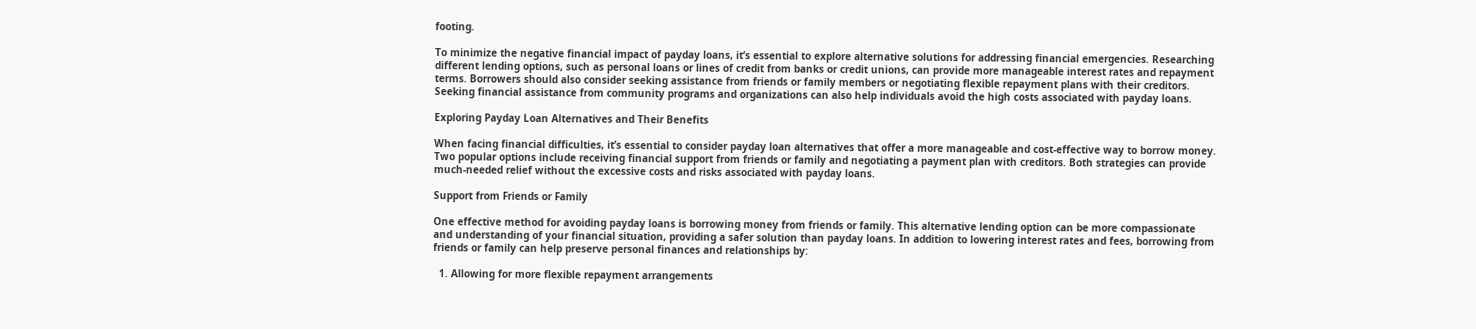footing.

To minimize the negative financial impact of payday loans, it’s essential to explore alternative solutions for addressing financial emergencies. Researching different lending options, such as personal loans or lines of credit from banks or credit unions, can provide more manageable interest rates and repayment terms. Borrowers should also consider seeking assistance from friends or family members or negotiating flexible repayment plans with their creditors. Seeking financial assistance from community programs and organizations can also help individuals avoid the high costs associated with payday loans.

Exploring Payday Loan Alternatives and Their Benefits

When facing financial difficulties, it’s essential to consider payday loan alternatives that offer a more manageable and cost-effective way to borrow money. Two popular options include receiving financial support from friends or family and negotiating a payment plan with creditors. Both strategies can provide much-needed relief without the excessive costs and risks associated with payday loans.

Support from Friends or Family

One effective method for avoiding payday loans is borrowing money from friends or family. This alternative lending option can be more compassionate and understanding of your financial situation, providing a safer solution than payday loans. In addition to lowering interest rates and fees, borrowing from friends or family can help preserve personal finances and relationships by:

  1. Allowing for more flexible repayment arrangements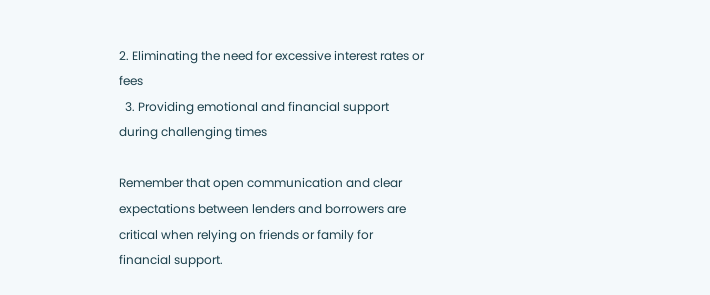2. Eliminating the need for excessive interest rates or fees
  3. Providing emotional and financial support during challenging times

Remember that open communication and clear expectations between lenders and borrowers are critical when relying on friends or family for financial support.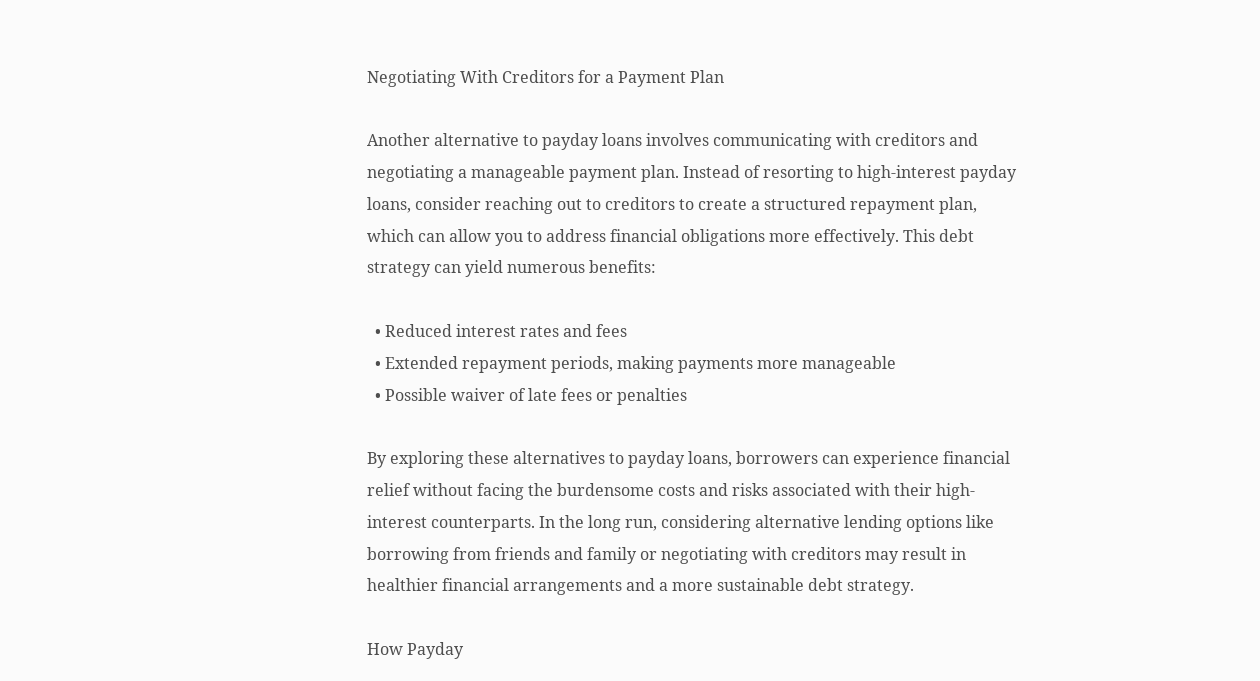Negotiating With Creditors for a Payment Plan

Another alternative to payday loans involves communicating with creditors and negotiating a manageable payment plan. Instead of resorting to high-interest payday loans, consider reaching out to creditors to create a structured repayment plan, which can allow you to address financial obligations more effectively. This debt strategy can yield numerous benefits:

  • Reduced interest rates and fees
  • Extended repayment periods, making payments more manageable
  • Possible waiver of late fees or penalties

By exploring these alternatives to payday loans, borrowers can experience financial relief without facing the burdensome costs and risks associated with their high-interest counterparts. In the long run, considering alternative lending options like borrowing from friends and family or negotiating with creditors may result in healthier financial arrangements and a more sustainable debt strategy.

How Payday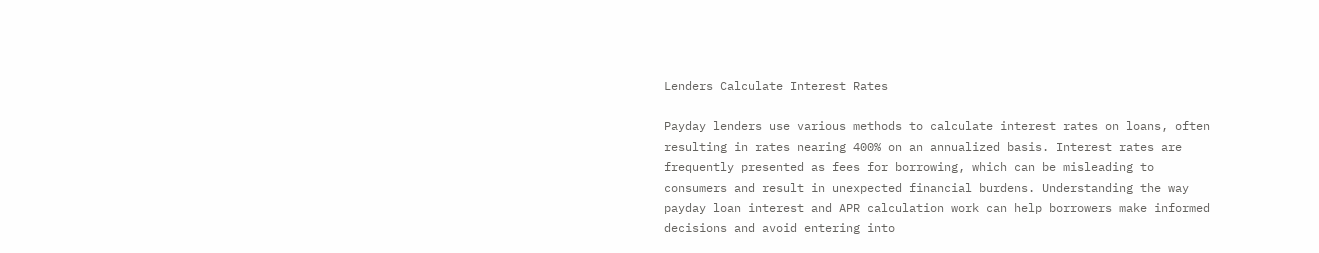Lenders Calculate Interest Rates

Payday lenders use various methods to calculate interest rates on loans, often resulting in rates nearing 400% on an annualized basis. Interest rates are frequently presented as fees for borrowing, which can be misleading to consumers and result in unexpected financial burdens. Understanding the way payday loan interest and APR calculation work can help borrowers make informed decisions and avoid entering into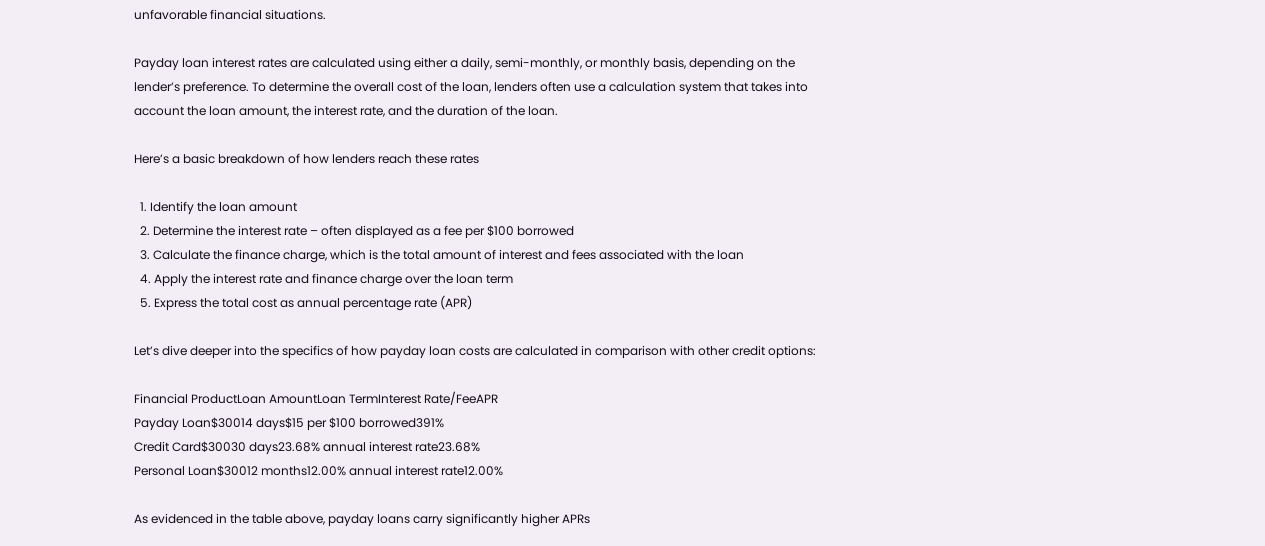unfavorable financial situations.

Payday loan interest rates are calculated using either a daily, semi-monthly, or monthly basis, depending on the lender’s preference. To determine the overall cost of the loan, lenders often use a calculation system that takes into account the loan amount, the interest rate, and the duration of the loan.

Here’s a basic breakdown of how lenders reach these rates

  1. Identify the loan amount
  2. Determine the interest rate – often displayed as a fee per $100 borrowed
  3. Calculate the finance charge, which is the total amount of interest and fees associated with the loan
  4. Apply the interest rate and finance charge over the loan term
  5. Express the total cost as annual percentage rate (APR)

Let’s dive deeper into the specifics of how payday loan costs are calculated in comparison with other credit options:

Financial ProductLoan AmountLoan TermInterest Rate/FeeAPR
Payday Loan$30014 days$15 per $100 borrowed391%
Credit Card$30030 days23.68% annual interest rate23.68%
Personal Loan$30012 months12.00% annual interest rate12.00%

As evidenced in the table above, payday loans carry significantly higher APRs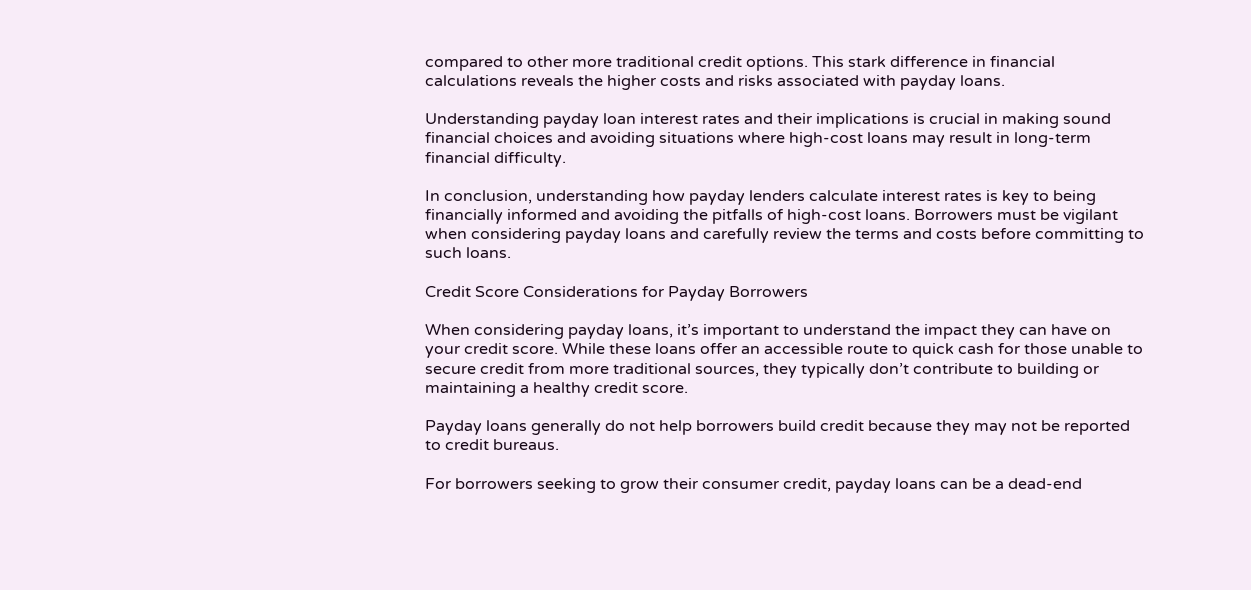compared to other more traditional credit options. This stark difference in financial calculations reveals the higher costs and risks associated with payday loans.

Understanding payday loan interest rates and their implications is crucial in making sound financial choices and avoiding situations where high-cost loans may result in long-term financial difficulty.

In conclusion, understanding how payday lenders calculate interest rates is key to being financially informed and avoiding the pitfalls of high-cost loans. Borrowers must be vigilant when considering payday loans and carefully review the terms and costs before committing to such loans.

Credit Score Considerations for Payday Borrowers

When considering payday loans, it’s important to understand the impact they can have on your credit score. While these loans offer an accessible route to quick cash for those unable to secure credit from more traditional sources, they typically don’t contribute to building or maintaining a healthy credit score.

Payday loans generally do not help borrowers build credit because they may not be reported to credit bureaus.

For borrowers seeking to grow their consumer credit, payday loans can be a dead-end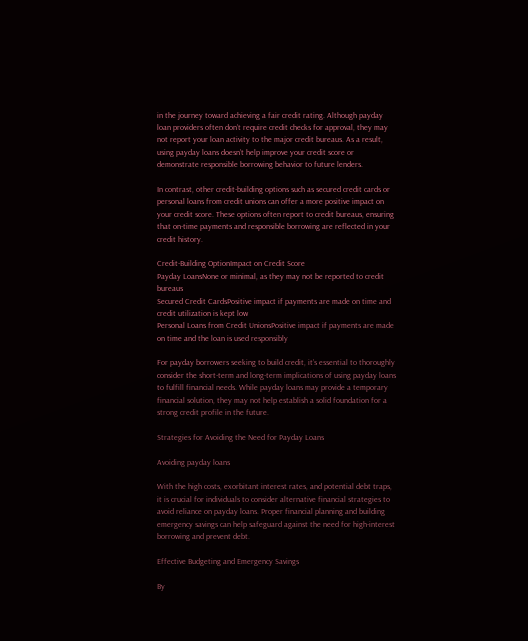in the journey toward achieving a fair credit rating. Although payday loan providers often don’t require credit checks for approval, they may not report your loan activity to the major credit bureaus. As a result, using payday loans doesn’t help improve your credit score or demonstrate responsible borrowing behavior to future lenders.

In contrast, other credit-building options such as secured credit cards or personal loans from credit unions can offer a more positive impact on your credit score. These options often report to credit bureaus, ensuring that on-time payments and responsible borrowing are reflected in your credit history.

Credit-Building OptionImpact on Credit Score
Payday LoansNone or minimal, as they may not be reported to credit bureaus
Secured Credit CardsPositive impact if payments are made on time and credit utilization is kept low
Personal Loans from Credit UnionsPositive impact if payments are made on time and the loan is used responsibly

For payday borrowers seeking to build credit, it’s essential to thoroughly consider the short-term and long-term implications of using payday loans to fulfill financial needs. While payday loans may provide a temporary financial solution, they may not help establish a solid foundation for a strong credit profile in the future.

Strategies for Avoiding the Need for Payday Loans

Avoiding payday loans

With the high costs, exorbitant interest rates, and potential debt traps, it is crucial for individuals to consider alternative financial strategies to avoid reliance on payday loans. Proper financial planning and building emergency savings can help safeguard against the need for high-interest borrowing and prevent debt.

Effective Budgeting and Emergency Savings

By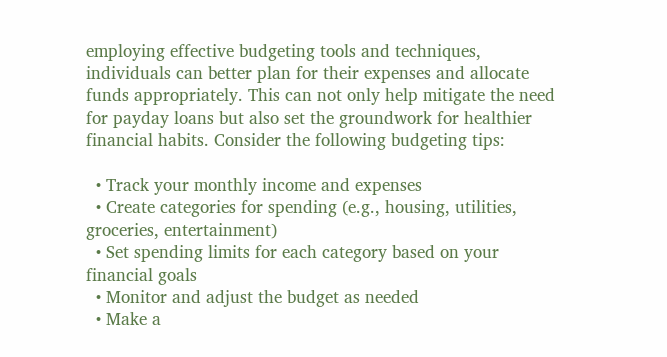employing effective budgeting tools and techniques, individuals can better plan for their expenses and allocate funds appropriately. This can not only help mitigate the need for payday loans but also set the groundwork for healthier financial habits. Consider the following budgeting tips:

  • Track your monthly income and expenses
  • Create categories for spending (e.g., housing, utilities, groceries, entertainment)
  • Set spending limits for each category based on your financial goals
  • Monitor and adjust the budget as needed
  • Make a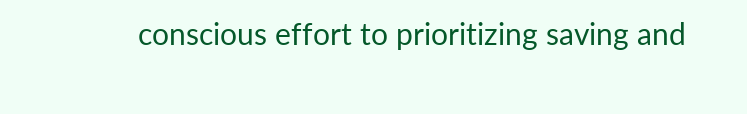conscious effort to prioritizing saving and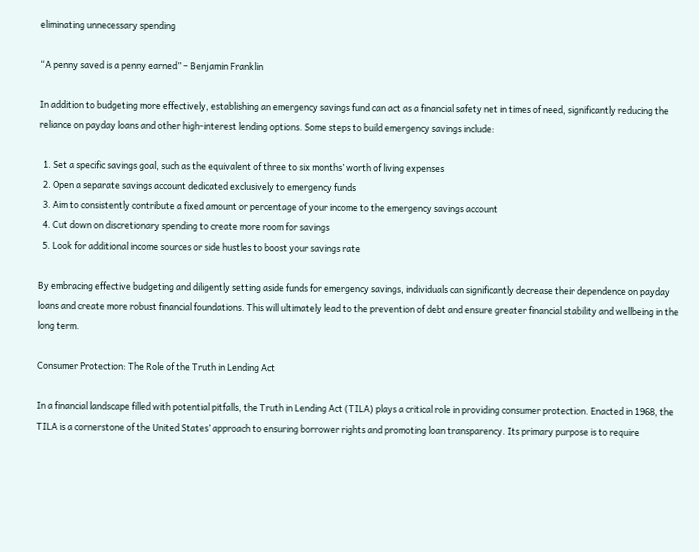eliminating unnecessary spending

“A penny saved is a penny earned” – Benjamin Franklin

In addition to budgeting more effectively, establishing an emergency savings fund can act as a financial safety net in times of need, significantly reducing the reliance on payday loans and other high-interest lending options. Some steps to build emergency savings include:

  1. Set a specific savings goal, such as the equivalent of three to six months’ worth of living expenses
  2. Open a separate savings account dedicated exclusively to emergency funds
  3. Aim to consistently contribute a fixed amount or percentage of your income to the emergency savings account
  4. Cut down on discretionary spending to create more room for savings
  5. Look for additional income sources or side hustles to boost your savings rate

By embracing effective budgeting and diligently setting aside funds for emergency savings, individuals can significantly decrease their dependence on payday loans and create more robust financial foundations. This will ultimately lead to the prevention of debt and ensure greater financial stability and wellbeing in the long term.

Consumer Protection: The Role of the Truth in Lending Act

In a financial landscape filled with potential pitfalls, the Truth in Lending Act (TILA) plays a critical role in providing consumer protection. Enacted in 1968, the TILA is a cornerstone of the United States’ approach to ensuring borrower rights and promoting loan transparency. Its primary purpose is to require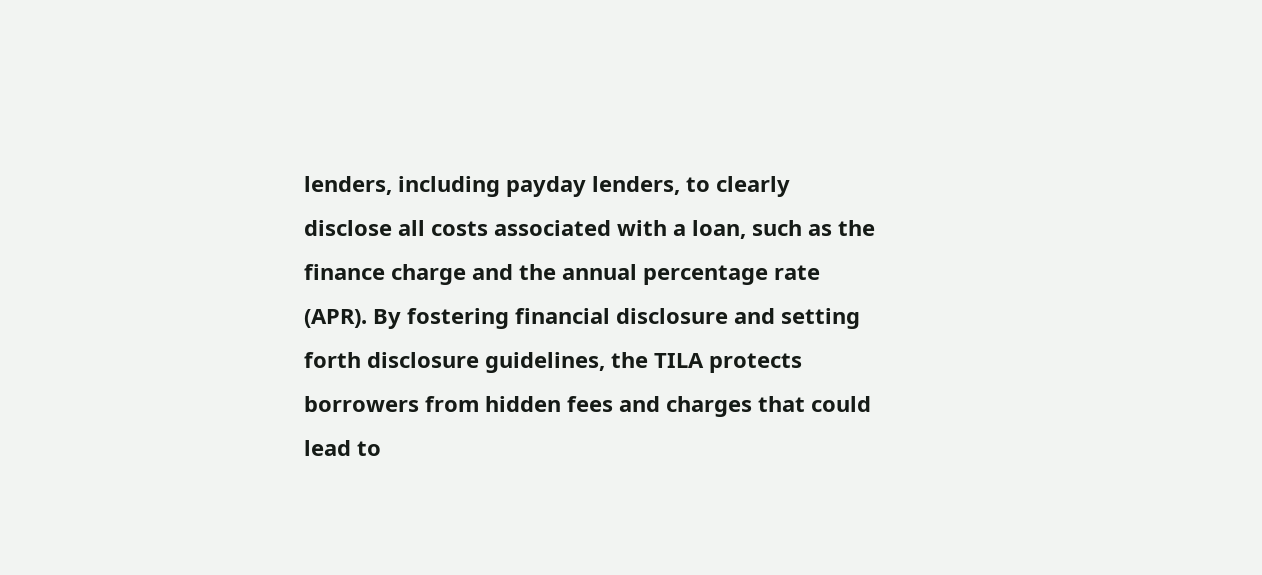lenders, including payday lenders, to clearly disclose all costs associated with a loan, such as the finance charge and the annual percentage rate (APR). By fostering financial disclosure and setting forth disclosure guidelines, the TILA protects borrowers from hidden fees and charges that could lead to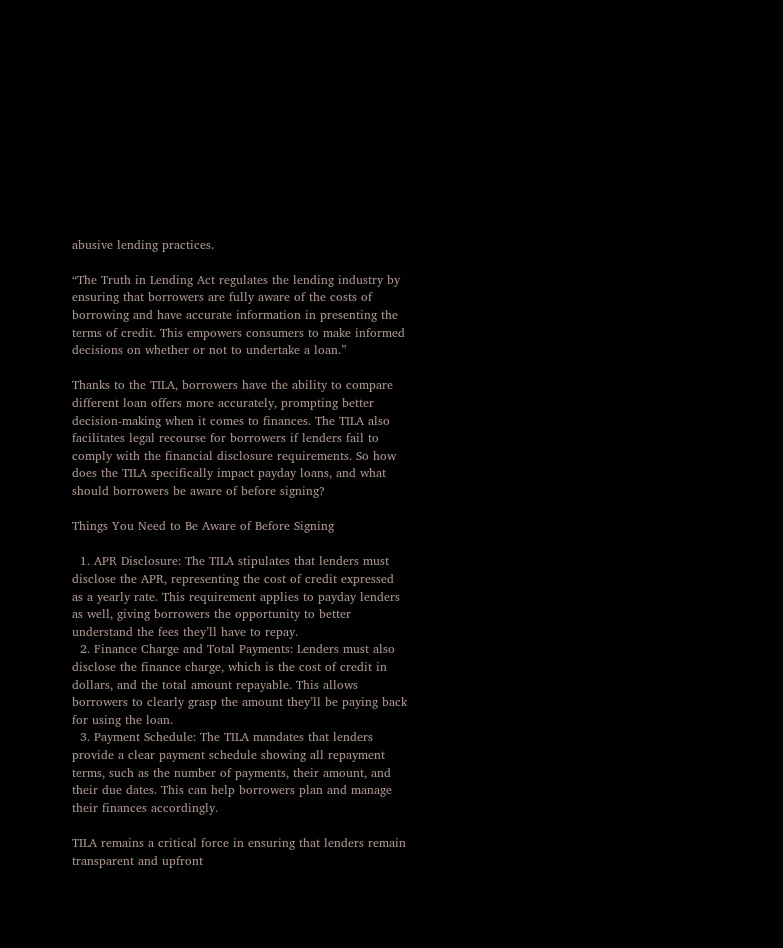abusive lending practices.

“The Truth in Lending Act regulates the lending industry by ensuring that borrowers are fully aware of the costs of borrowing and have accurate information in presenting the terms of credit. This empowers consumers to make informed decisions on whether or not to undertake a loan.”

Thanks to the TILA, borrowers have the ability to compare different loan offers more accurately, prompting better decision-making when it comes to finances. The TILA also facilitates legal recourse for borrowers if lenders fail to comply with the financial disclosure requirements. So how does the TILA specifically impact payday loans, and what should borrowers be aware of before signing?

Things You Need to Be Aware of Before Signing

  1. APR Disclosure: The TILA stipulates that lenders must disclose the APR, representing the cost of credit expressed as a yearly rate. This requirement applies to payday lenders as well, giving borrowers the opportunity to better understand the fees they’ll have to repay.
  2. Finance Charge and Total Payments: Lenders must also disclose the finance charge, which is the cost of credit in dollars, and the total amount repayable. This allows borrowers to clearly grasp the amount they’ll be paying back for using the loan.
  3. Payment Schedule: The TILA mandates that lenders provide a clear payment schedule showing all repayment terms, such as the number of payments, their amount, and their due dates. This can help borrowers plan and manage their finances accordingly.

TILA remains a critical force in ensuring that lenders remain transparent and upfront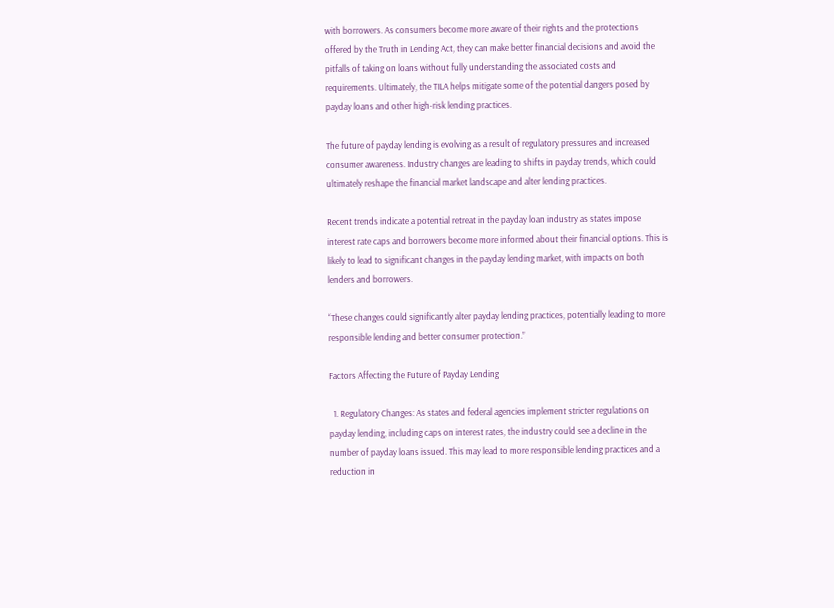with borrowers. As consumers become more aware of their rights and the protections offered by the Truth in Lending Act, they can make better financial decisions and avoid the pitfalls of taking on loans without fully understanding the associated costs and requirements. Ultimately, the TILA helps mitigate some of the potential dangers posed by payday loans and other high-risk lending practices.

The future of payday lending is evolving as a result of regulatory pressures and increased consumer awareness. Industry changes are leading to shifts in payday trends, which could ultimately reshape the financial market landscape and alter lending practices.

Recent trends indicate a potential retreat in the payday loan industry as states impose interest rate caps and borrowers become more informed about their financial options. This is likely to lead to significant changes in the payday lending market, with impacts on both lenders and borrowers.

“These changes could significantly alter payday lending practices, potentially leading to more responsible lending and better consumer protection.”

Factors Affecting the Future of Payday Lending

  1. Regulatory Changes: As states and federal agencies implement stricter regulations on payday lending, including caps on interest rates, the industry could see a decline in the number of payday loans issued. This may lead to more responsible lending practices and a reduction in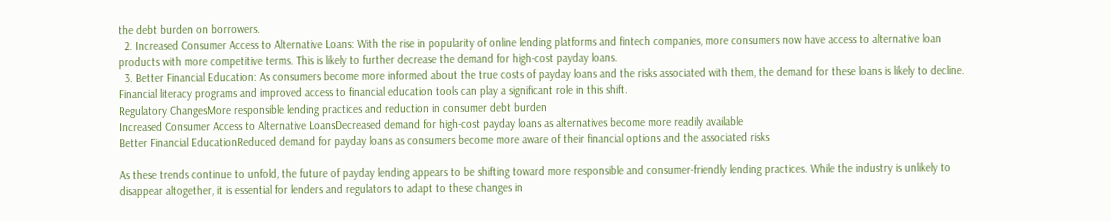the debt burden on borrowers.
  2. Increased Consumer Access to Alternative Loans: With the rise in popularity of online lending platforms and fintech companies, more consumers now have access to alternative loan products with more competitive terms. This is likely to further decrease the demand for high-cost payday loans.
  3. Better Financial Education: As consumers become more informed about the true costs of payday loans and the risks associated with them, the demand for these loans is likely to decline. Financial literacy programs and improved access to financial education tools can play a significant role in this shift.
Regulatory ChangesMore responsible lending practices and reduction in consumer debt burden
Increased Consumer Access to Alternative LoansDecreased demand for high-cost payday loans as alternatives become more readily available
Better Financial EducationReduced demand for payday loans as consumers become more aware of their financial options and the associated risks

As these trends continue to unfold, the future of payday lending appears to be shifting toward more responsible and consumer-friendly lending practices. While the industry is unlikely to disappear altogether, it is essential for lenders and regulators to adapt to these changes in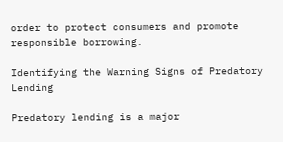order to protect consumers and promote responsible borrowing.

Identifying the Warning Signs of Predatory Lending

Predatory lending is a major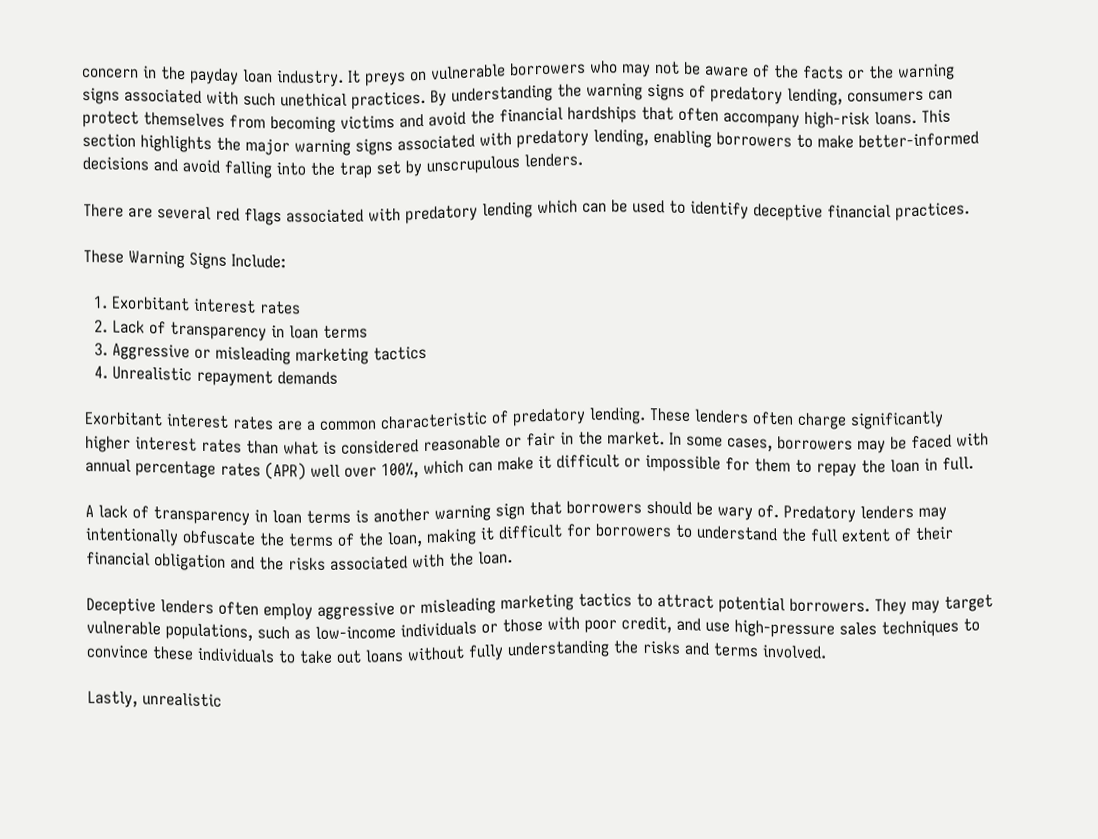concern in the payday loan industry. It preys on vulnerable borrowers who may not be aware of the facts or the warning signs associated with such unethical practices. By understanding the warning signs of predatory lending, consumers can protect themselves from becoming victims and avoid the financial hardships that often accompany high-risk loans. This section highlights the major warning signs associated with predatory lending, enabling borrowers to make better-informed decisions and avoid falling into the trap set by unscrupulous lenders.

There are several red flags associated with predatory lending which can be used to identify deceptive financial practices.

These Warning Signs Include:

  1. Exorbitant interest rates
  2. Lack of transparency in loan terms
  3. Aggressive or misleading marketing tactics
  4. Unrealistic repayment demands

Exorbitant interest rates are a common characteristic of predatory lending. These lenders often charge significantly higher interest rates than what is considered reasonable or fair in the market. In some cases, borrowers may be faced with annual percentage rates (APR) well over 100%, which can make it difficult or impossible for them to repay the loan in full.

A lack of transparency in loan terms is another warning sign that borrowers should be wary of. Predatory lenders may intentionally obfuscate the terms of the loan, making it difficult for borrowers to understand the full extent of their financial obligation and the risks associated with the loan.

Deceptive lenders often employ aggressive or misleading marketing tactics to attract potential borrowers. They may target vulnerable populations, such as low-income individuals or those with poor credit, and use high-pressure sales techniques to convince these individuals to take out loans without fully understanding the risks and terms involved.

Lastly, unrealistic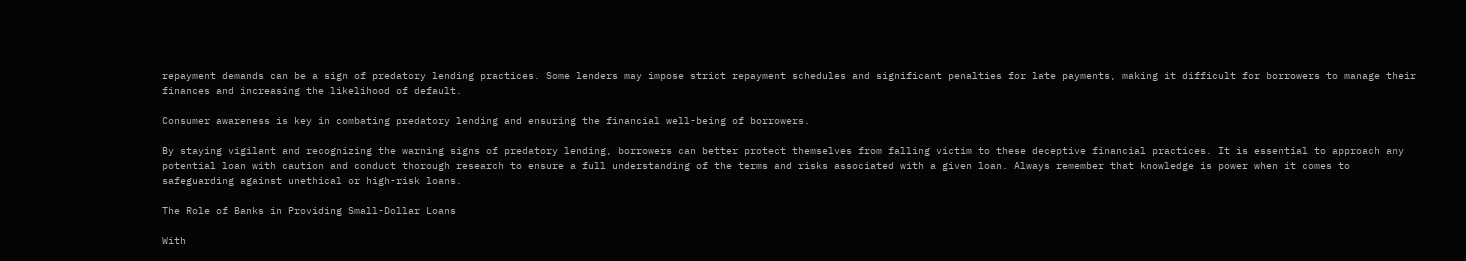repayment demands can be a sign of predatory lending practices. Some lenders may impose strict repayment schedules and significant penalties for late payments, making it difficult for borrowers to manage their finances and increasing the likelihood of default.

Consumer awareness is key in combating predatory lending and ensuring the financial well-being of borrowers.

By staying vigilant and recognizing the warning signs of predatory lending, borrowers can better protect themselves from falling victim to these deceptive financial practices. It is essential to approach any potential loan with caution and conduct thorough research to ensure a full understanding of the terms and risks associated with a given loan. Always remember that knowledge is power when it comes to safeguarding against unethical or high-risk loans.

The Role of Banks in Providing Small-Dollar Loans

With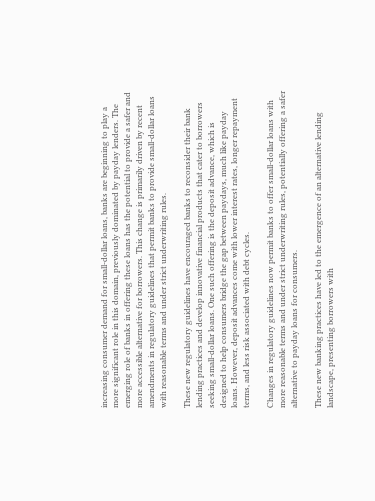increasing consumer demand for small-dollar loans, banks are beginning to play a more significant role in this domain, previously dominated by payday lenders. The emerging role of banks in offering these loans has the potential to provide a safer and more accessible alternative for borrowers. This change is primarily driven by recent amendments in regulatory guidelines that permit banks to provide small-dollar loans with reasonable terms and under strict underwriting rules.

These new regulatory guidelines have encouraged banks to reconsider their bank lending practices and develop innovative financial products that cater to borrowers seeking small-dollar loans. One such offering is the deposit advance, which is designed to help consumers bridge the gap between paydays, much like payday loans. However, deposit advances come with lower interest rates, longer repayment terms, and less risk associated with debt cycles.

Changes in regulatory guidelines now permit banks to offer small-dollar loans with more reasonable terms and under strict underwriting rules, potentially offering a safer alternative to payday loans for consumers.

These new banking practices have led to the emergence of an alternative lending landscape, presenting borrowers with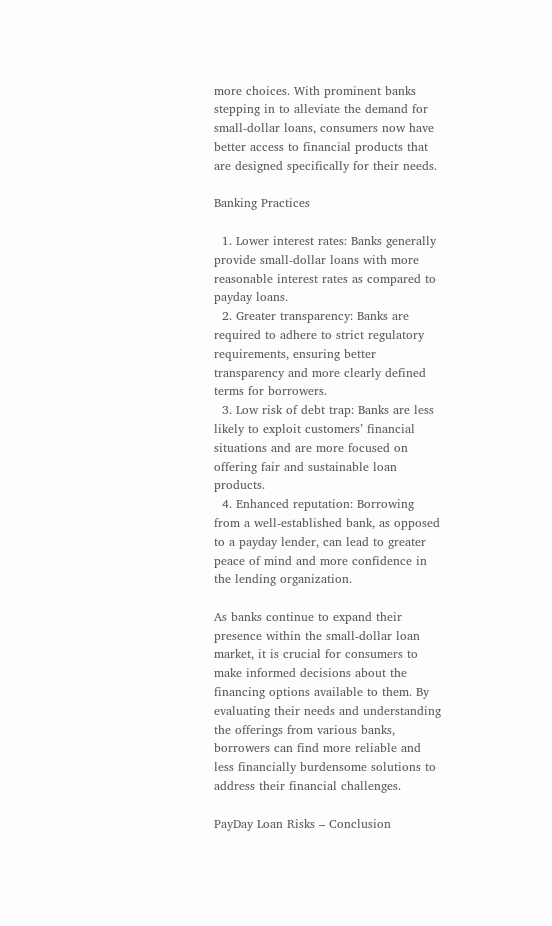more choices. With prominent banks stepping in to alleviate the demand for small-dollar loans, consumers now have better access to financial products that are designed specifically for their needs.

Banking Practices

  1. Lower interest rates: Banks generally provide small-dollar loans with more reasonable interest rates as compared to payday loans.
  2. Greater transparency: Banks are required to adhere to strict regulatory requirements, ensuring better transparency and more clearly defined terms for borrowers.
  3. Low risk of debt trap: Banks are less likely to exploit customers’ financial situations and are more focused on offering fair and sustainable loan products.
  4. Enhanced reputation: Borrowing from a well-established bank, as opposed to a payday lender, can lead to greater peace of mind and more confidence in the lending organization.

As banks continue to expand their presence within the small-dollar loan market, it is crucial for consumers to make informed decisions about the financing options available to them. By evaluating their needs and understanding the offerings from various banks, borrowers can find more reliable and less financially burdensome solutions to address their financial challenges.

PayDay Loan Risks – Conclusion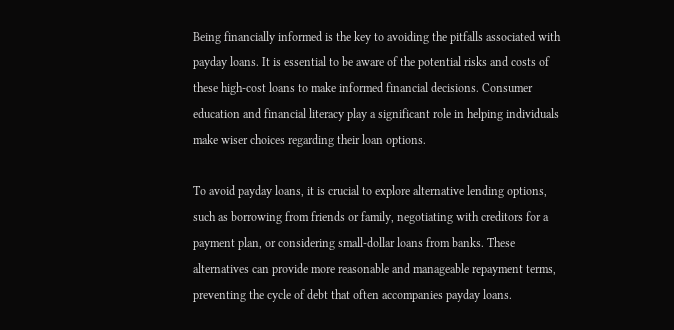Being financially informed is the key to avoiding the pitfalls associated with payday loans. It is essential to be aware of the potential risks and costs of these high-cost loans to make informed financial decisions. Consumer education and financial literacy play a significant role in helping individuals make wiser choices regarding their loan options.

To avoid payday loans, it is crucial to explore alternative lending options, such as borrowing from friends or family, negotiating with creditors for a payment plan, or considering small-dollar loans from banks. These alternatives can provide more reasonable and manageable repayment terms, preventing the cycle of debt that often accompanies payday loans.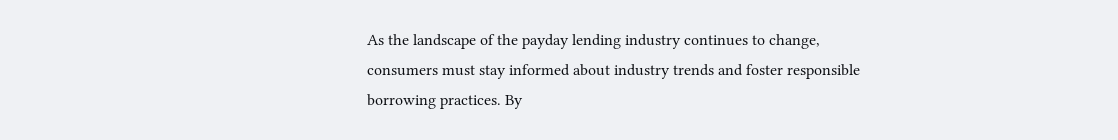As the landscape of the payday lending industry continues to change, consumers must stay informed about industry trends and foster responsible borrowing practices. By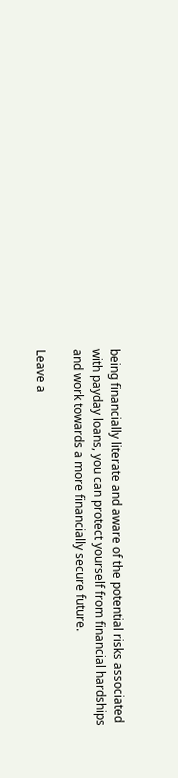being financially literate and aware of the potential risks associated with payday loans, you can protect yourself from financial hardships and work towards a more financially secure future.

Leave a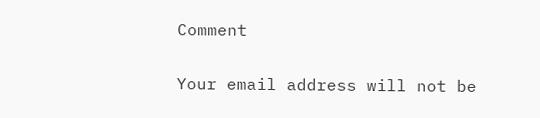Comment

Your email address will not be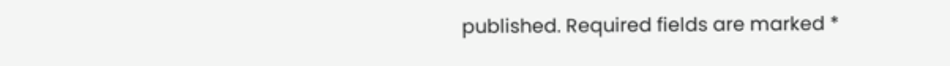published. Required fields are marked *